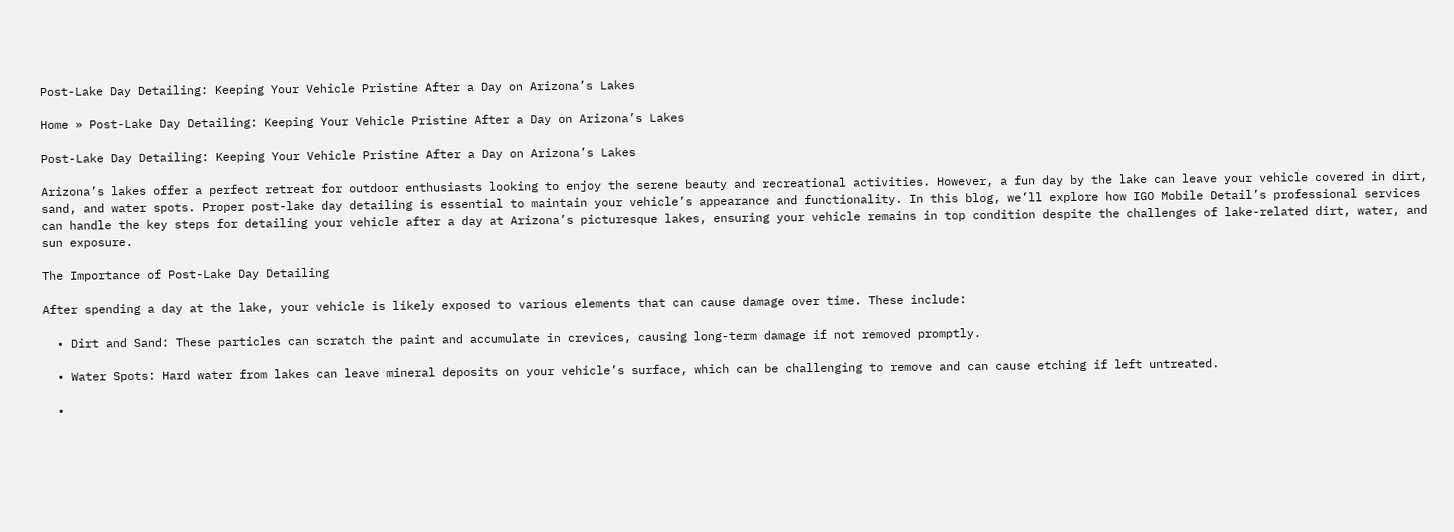Post-Lake Day Detailing: Keeping Your Vehicle Pristine After a Day on Arizona’s Lakes

Home » Post-Lake Day Detailing: Keeping Your Vehicle Pristine After a Day on Arizona’s Lakes

Post-Lake Day Detailing: Keeping Your Vehicle Pristine After a Day on Arizona’s Lakes

Arizona’s lakes offer a perfect retreat for outdoor enthusiasts looking to enjoy the serene beauty and recreational activities. However, a fun day by the lake can leave your vehicle covered in dirt, sand, and water spots. Proper post-lake day detailing is essential to maintain your vehicle’s appearance and functionality. In this blog, we’ll explore how IGO Mobile Detail’s professional services can handle the key steps for detailing your vehicle after a day at Arizona’s picturesque lakes, ensuring your vehicle remains in top condition despite the challenges of lake-related dirt, water, and sun exposure.

The Importance of Post-Lake Day Detailing

After spending a day at the lake, your vehicle is likely exposed to various elements that can cause damage over time. These include:

  • Dirt and Sand: These particles can scratch the paint and accumulate in crevices, causing long-term damage if not removed promptly.

  • Water Spots: Hard water from lakes can leave mineral deposits on your vehicle’s surface, which can be challenging to remove and can cause etching if left untreated.

  •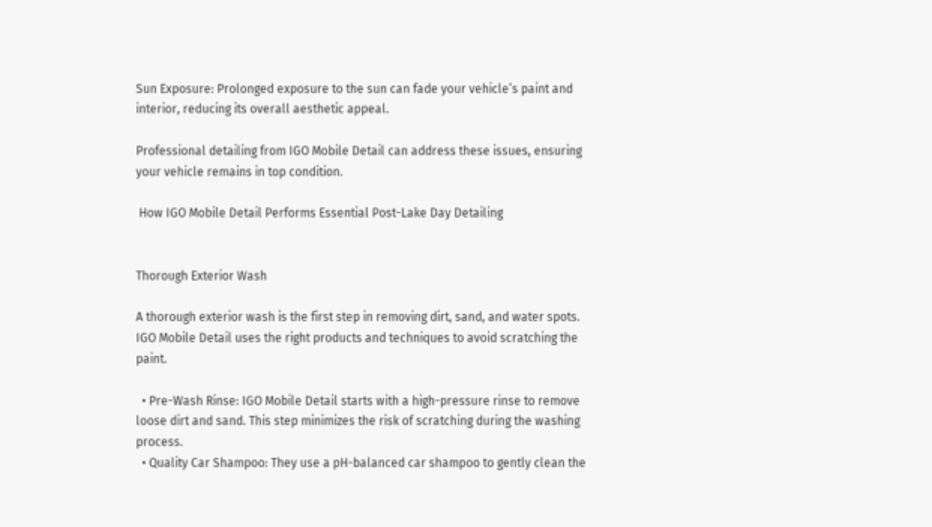Sun Exposure: Prolonged exposure to the sun can fade your vehicle’s paint and interior, reducing its overall aesthetic appeal.

Professional detailing from IGO Mobile Detail can address these issues, ensuring your vehicle remains in top condition.

 How IGO Mobile Detail Performs Essential Post-Lake Day Detailing


Thorough Exterior Wash

A thorough exterior wash is the first step in removing dirt, sand, and water spots. IGO Mobile Detail uses the right products and techniques to avoid scratching the paint.

  • Pre-Wash Rinse: IGO Mobile Detail starts with a high-pressure rinse to remove loose dirt and sand. This step minimizes the risk of scratching during the washing process.
  • Quality Car Shampoo: They use a pH-balanced car shampoo to gently clean the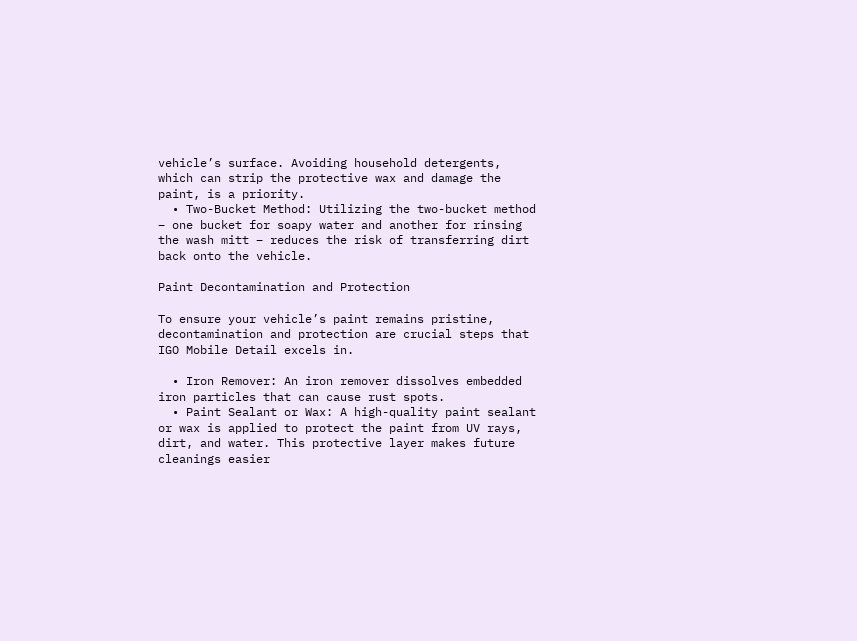vehicle’s surface. Avoiding household detergents, which can strip the protective wax and damage the paint, is a priority.
  • Two-Bucket Method: Utilizing the two-bucket method – one bucket for soapy water and another for rinsing the wash mitt – reduces the risk of transferring dirt back onto the vehicle.

Paint Decontamination and Protection

To ensure your vehicle’s paint remains pristine, decontamination and protection are crucial steps that IGO Mobile Detail excels in.

  • Iron Remover: An iron remover dissolves embedded iron particles that can cause rust spots.
  • Paint Sealant or Wax: A high-quality paint sealant or wax is applied to protect the paint from UV rays, dirt, and water. This protective layer makes future cleanings easier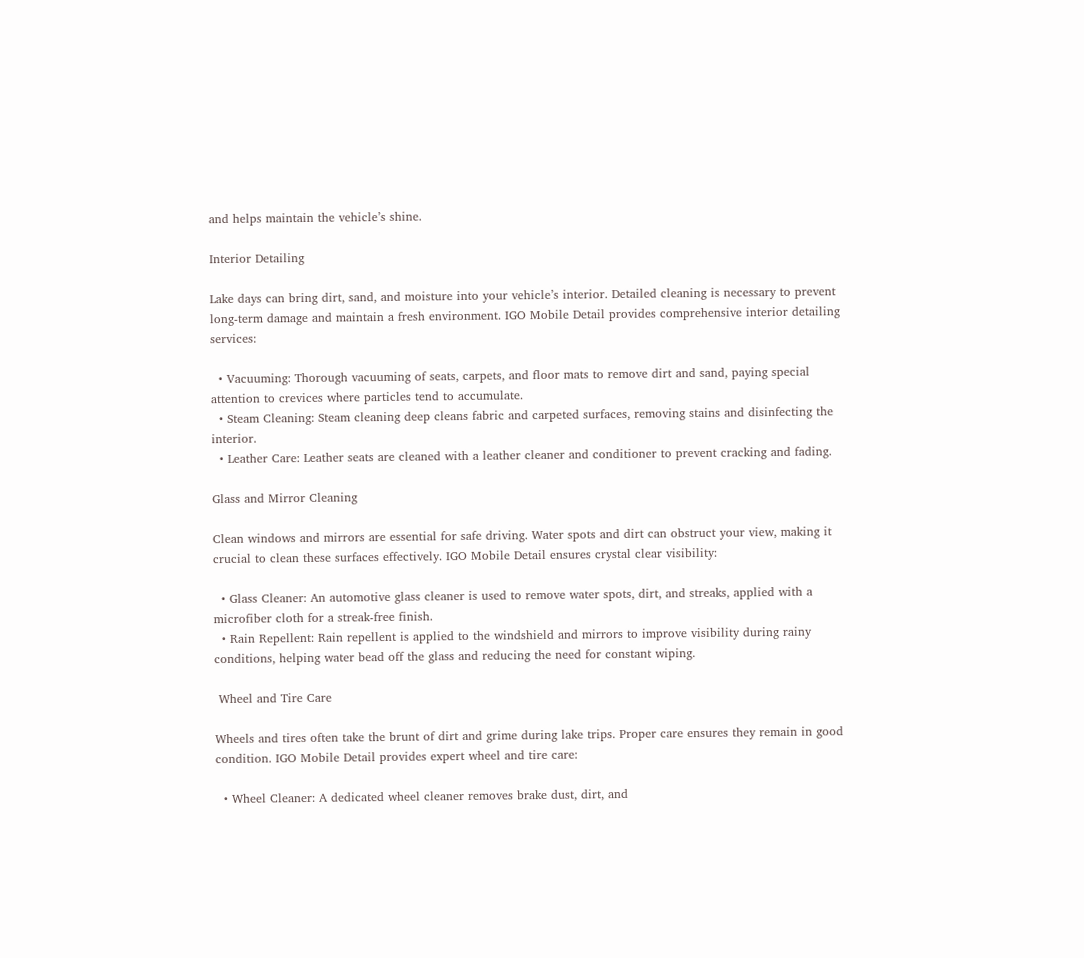and helps maintain the vehicle’s shine.

Interior Detailing

Lake days can bring dirt, sand, and moisture into your vehicle’s interior. Detailed cleaning is necessary to prevent long-term damage and maintain a fresh environment. IGO Mobile Detail provides comprehensive interior detailing services:

  • Vacuuming: Thorough vacuuming of seats, carpets, and floor mats to remove dirt and sand, paying special attention to crevices where particles tend to accumulate.
  • Steam Cleaning: Steam cleaning deep cleans fabric and carpeted surfaces, removing stains and disinfecting the interior.
  • Leather Care: Leather seats are cleaned with a leather cleaner and conditioner to prevent cracking and fading.

Glass and Mirror Cleaning

Clean windows and mirrors are essential for safe driving. Water spots and dirt can obstruct your view, making it crucial to clean these surfaces effectively. IGO Mobile Detail ensures crystal clear visibility:

  • Glass Cleaner: An automotive glass cleaner is used to remove water spots, dirt, and streaks, applied with a microfiber cloth for a streak-free finish.
  • Rain Repellent: Rain repellent is applied to the windshield and mirrors to improve visibility during rainy conditions, helping water bead off the glass and reducing the need for constant wiping.

 Wheel and Tire Care

Wheels and tires often take the brunt of dirt and grime during lake trips. Proper care ensures they remain in good condition. IGO Mobile Detail provides expert wheel and tire care:

  • Wheel Cleaner: A dedicated wheel cleaner removes brake dust, dirt, and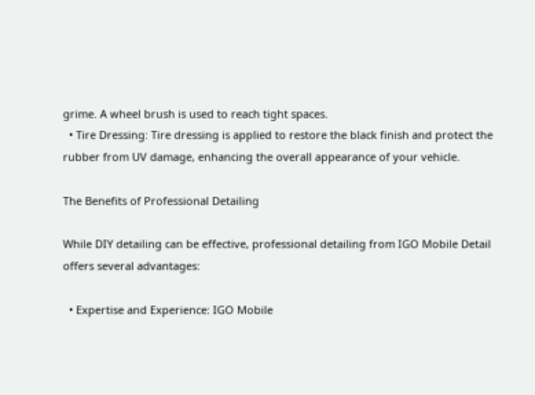grime. A wheel brush is used to reach tight spaces.
  • Tire Dressing: Tire dressing is applied to restore the black finish and protect the rubber from UV damage, enhancing the overall appearance of your vehicle.

The Benefits of Professional Detailing

While DIY detailing can be effective, professional detailing from IGO Mobile Detail offers several advantages:

  • Expertise and Experience: IGO Mobile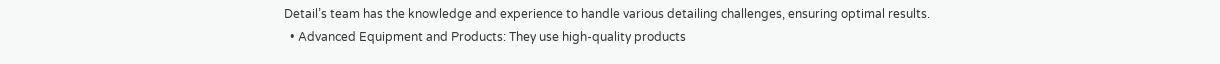Detail’s team has the knowledge and experience to handle various detailing challenges, ensuring optimal results.
  • Advanced Equipment and Products: They use high-quality products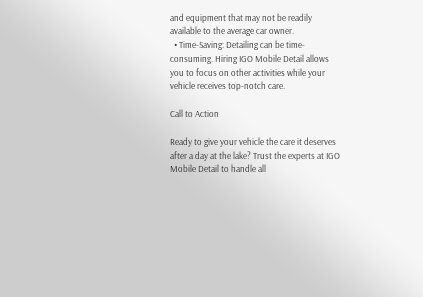and equipment that may not be readily available to the average car owner.
  • Time-Saving: Detailing can be time-consuming. Hiring IGO Mobile Detail allows you to focus on other activities while your vehicle receives top-notch care.

Call to Action

Ready to give your vehicle the care it deserves after a day at the lake? Trust the experts at IGO Mobile Detail to handle all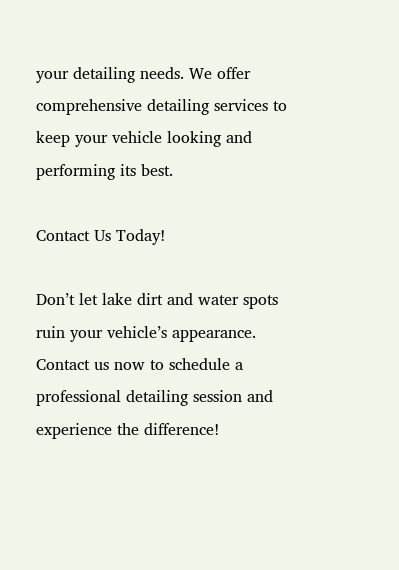your detailing needs. We offer comprehensive detailing services to keep your vehicle looking and performing its best.

Contact Us Today!

Don’t let lake dirt and water spots ruin your vehicle’s appearance. Contact us now to schedule a professional detailing session and experience the difference!